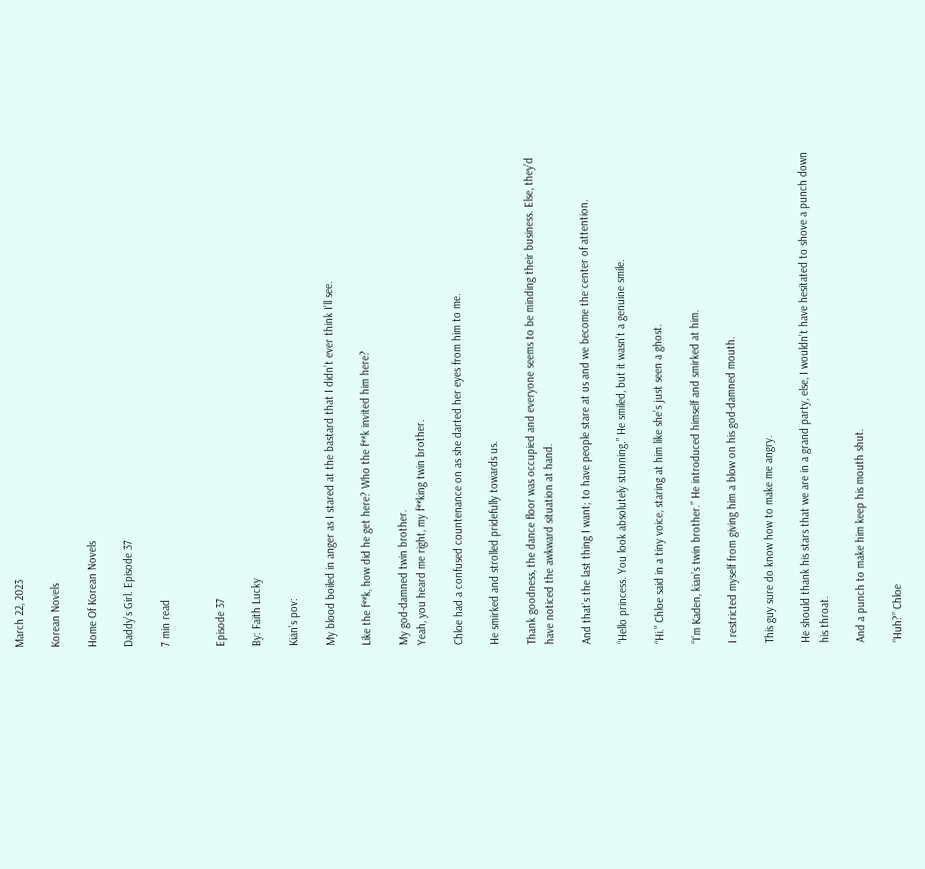March 22, 2023

Korean Novels

Home Of Korean Novels

Daddy’s Girl. Episode 37

7 min read


Episode 37

By: Faith Lucky

Kian’s pov:

My blood boiled in anger as I stared at the bastard that I didn’t ever think I’ll see.

Like the f**k, how did he get here? Who the f**k invited him here?

My god-damned twin brother.
Yeah, you heard me right, my f**king twin brother.

Chloe had a confused countenance on as she darted her eyes from him to me.

He smirked and strolled pridefully towards us.

Thank goodness, the dance floor was occupied and everyone seems to be minding their business. Else, they’d have noticed the awkward situation at hand.

And that’s the last thing I want; to have people stare at us and we become the center of attention.

“Hello princess. You look absolutely stunning.” He smiled, but it wasn’t a genuine smile.

“Hi.” Chloe said in a tiny voice, staring at him like she’s just seen a ghost.

“I’m Kaden, kian’s twin brother.” He introduced himself and smirked at him.

I restricted myself from giving him a blow on his god-damned mouth.

This guy sure do know how to make me angry.

He should thank his stars that we are in a grand party, else, I wouldn’t have hesitated to shove a punch down his throat.

And a punch to make him keep his mouth shut.

“Huh?” Chloe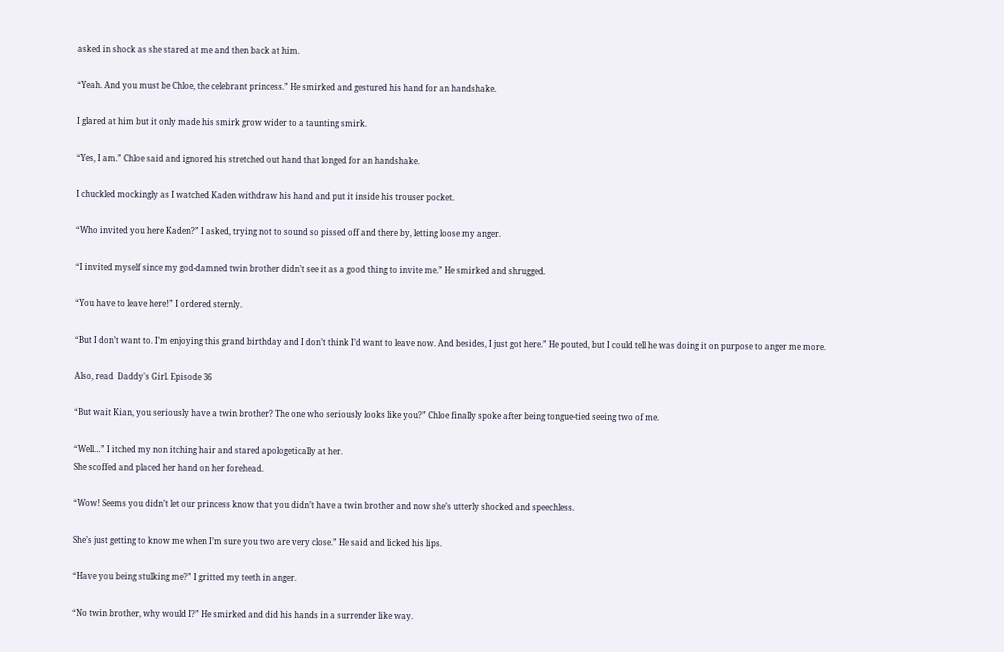asked in shock as she stared at me and then back at him.

“Yeah. And you must be Chloe, the celebrant princess.” He smirked and gestured his hand for an handshake.

I glared at him but it only made his smirk grow wider to a taunting smirk.

“Yes, I am.” Chloe said and ignored his stretched out hand that longed for an handshake.

I chuckled mockingly as I watched Kaden withdraw his hand and put it inside his trouser pocket.

“Who invited you here Kaden?” I asked, trying not to sound so pissed off and there by, letting loose my anger.

“I invited myself since my god-damned twin brother didn’t see it as a good thing to invite me.” He smirked and shrugged.

“You have to leave here!” I ordered sternly.

“But I don’t want to. I’m enjoying this grand birthday and I don’t think I’d want to leave now. And besides, I just got here.” He pouted, but I could tell he was doing it on purpose to anger me more.

Also, read  Daddy's Girl. Episode 36

“But wait Kian, you seriously have a twin brother? The one who seriously looks like you?” Chloe finally spoke after being tongue-tied seeing two of me.

“Well…” I itched my non itching hair and stared apologetically at her.
She scoffed and placed her hand on her forehead.

“Wow! Seems you didn’t let our princess know that you didn’t have a twin brother and now she’s utterly shocked and speechless.

She’s just getting to know me when I’m sure you two are very close.” He said and licked his lips.

“Have you being stulking me?” I gritted my teeth in anger.

“No twin brother, why would I?” He smirked and did his hands in a surrender like way.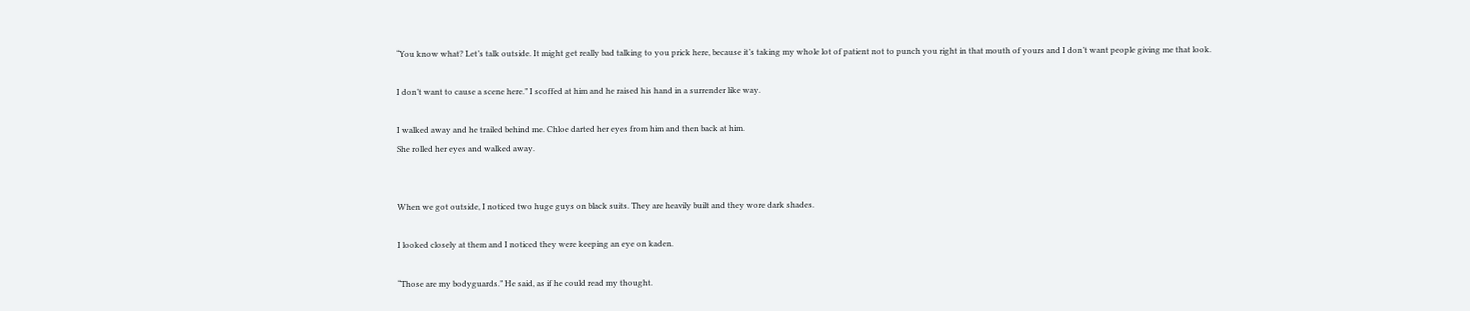“You know what? Let’s talk outside. It might get really bad talking to you prick here, because it’s taking my whole lot of patient not to punch you right in that mouth of yours and I don’t want people giving me that look.

I don’t want to cause a scene here.” I scoffed at him and he raised his hand in a surrender like way.

I walked away and he trailed behind me. Chloe darted her eyes from him and then back at him.
She rolled her eyes and walked away.


When we got outside, I noticed two huge guys on black suits. They are heavily built and they wore dark shades.

I looked closely at them and I noticed they were keeping an eye on kaden.

“Those are my bodyguards.” He said, as if he could read my thought.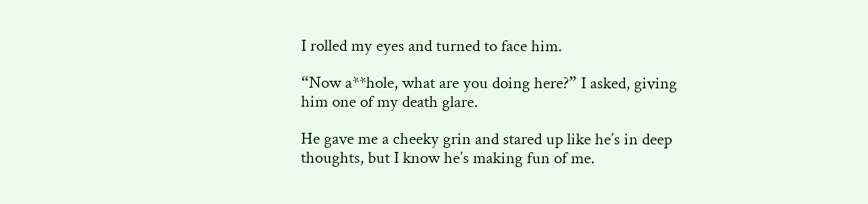I rolled my eyes and turned to face him.

“Now a**hole, what are you doing here?” I asked, giving him one of my death glare.

He gave me a cheeky grin and stared up like he’s in deep thoughts, but I know he’s making fun of me.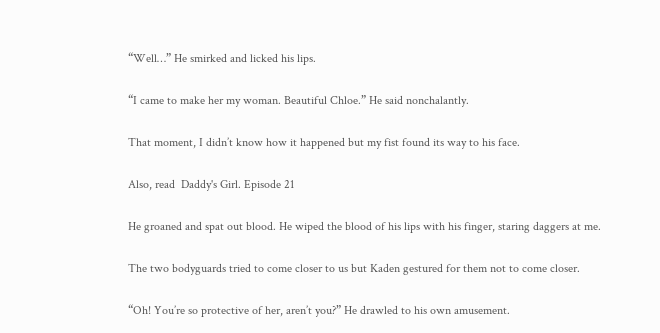“Well…” He smirked and licked his lips.

“I came to make her my woman. Beautiful Chloe.” He said nonchalantly.

That moment, I didn’t know how it happened but my fist found its way to his face.

Also, read  Daddy's Girl. Episode 21

He groaned and spat out blood. He wiped the blood of his lips with his finger, staring daggers at me.

The two bodyguards tried to come closer to us but Kaden gestured for them not to come closer.

“Oh! You’re so protective of her, aren’t you?” He drawled to his own amusement.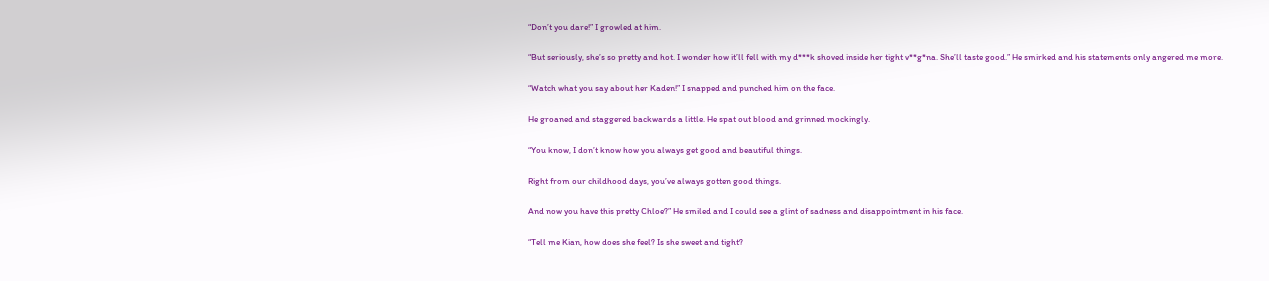“Don’t you dare!” I growled at him.

“But seriously, she’s so pretty and hot. I wonder how it’ll fell with my d***k shoved inside her tight v**g*na. She’ll taste good.” He smirked and his statements only angered me more.

“Watch what you say about her Kaden!” I snapped and punched him on the face.

He groaned and staggered backwards a little. He spat out blood and grinned mockingly.

“You know, I don’t know how you always get good and beautiful things.

Right from our childhood days, you’ve always gotten good things.

And now you have this pretty Chloe?” He smiled and I could see a glint of sadness and disappointment in his face.

“Tell me Kian, how does she feel? Is she sweet and tight?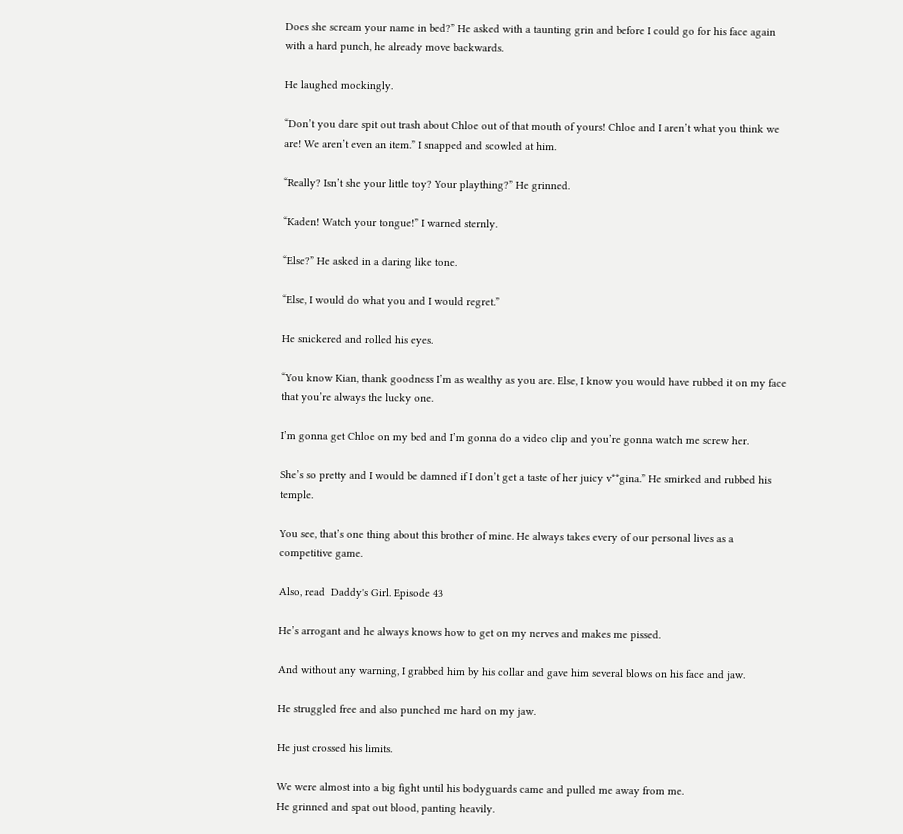Does she scream your name in bed?” He asked with a taunting grin and before I could go for his face again with a hard punch, he already move backwards.

He laughed mockingly.

“Don’t you dare spit out trash about Chloe out of that mouth of yours! Chloe and I aren’t what you think we are! We aren’t even an item.” I snapped and scowled at him.

“Really? Isn’t she your little toy? Your plaything?” He grinned.

“Kaden! Watch your tongue!” I warned sternly.

“Else?” He asked in a daring like tone.

“Else, I would do what you and I would regret.”

He snickered and rolled his eyes.

“You know Kian, thank goodness I’m as wealthy as you are. Else, I know you would have rubbed it on my face that you’re always the lucky one.

I’m gonna get Chloe on my bed and I’m gonna do a video clip and you’re gonna watch me screw her.

She’s so pretty and I would be damned if I don’t get a taste of her juicy v**gina.” He smirked and rubbed his temple.

You see, that’s one thing about this brother of mine. He always takes every of our personal lives as a competitive game.

Also, read  Daddy's Girl. Episode 43

He’s arrogant and he always knows how to get on my nerves and makes me pissed.

And without any warning, I grabbed him by his collar and gave him several blows on his face and jaw.

He struggled free and also punched me hard on my jaw.

He just crossed his limits.

We were almost into a big fight until his bodyguards came and pulled me away from me.
He grinned and spat out blood, panting heavily.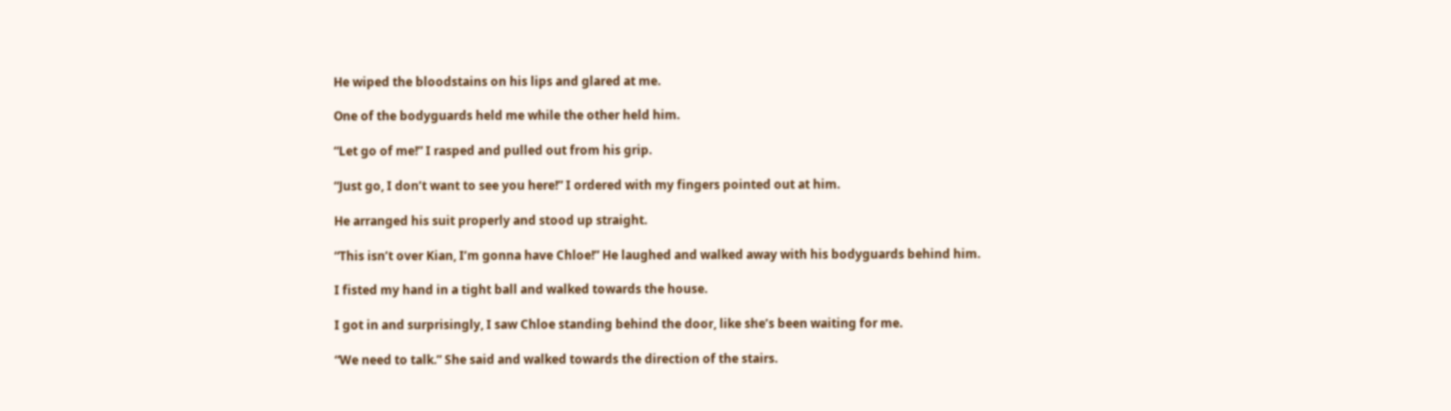He wiped the bloodstains on his lips and glared at me.

One of the bodyguards held me while the other held him.

“Let go of me!” I rasped and pulled out from his grip.

“Just go, I don’t want to see you here!” I ordered with my fingers pointed out at him.

He arranged his suit properly and stood up straight.

“This isn’t over Kian, I’m gonna have Chloe!” He laughed and walked away with his bodyguards behind him.

I fisted my hand in a tight ball and walked towards the house.

I got in and surprisingly, I saw Chloe standing behind the door, like she’s been waiting for me.

“We need to talk.” She said and walked towards the direction of the stairs.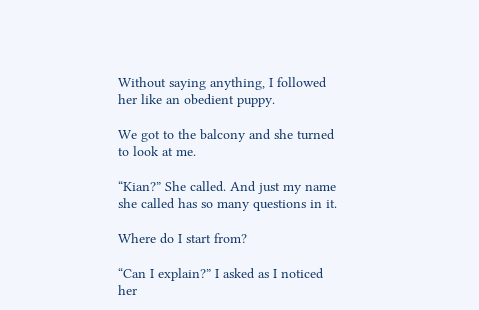Without saying anything, I followed her like an obedient puppy.

We got to the balcony and she turned to look at me.

“Kian?” She called. And just my name she called has so many questions in it.

Where do I start from?

“Can I explain?” I asked as I noticed her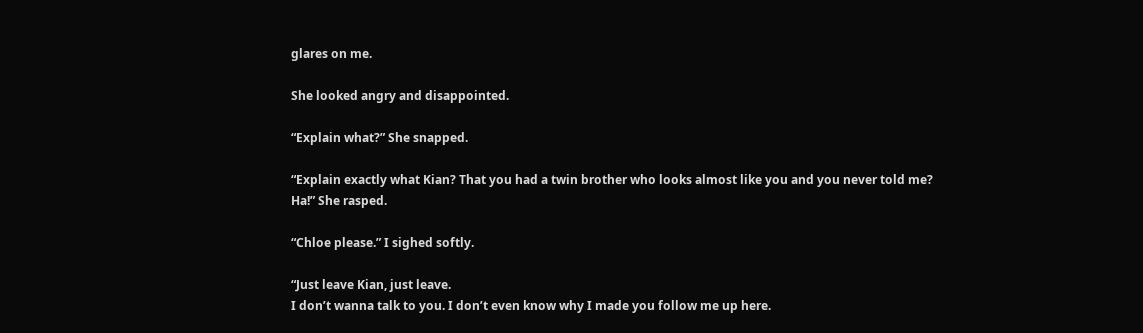glares on me.

She looked angry and disappointed.

“Explain what?” She snapped.

“Explain exactly what Kian? That you had a twin brother who looks almost like you and you never told me?
Ha!” She rasped.

“Chloe please.” I sighed softly.

“Just leave Kian, just leave.
I don’t wanna talk to you. I don’t even know why I made you follow me up here.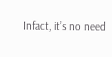Infact, it’s no need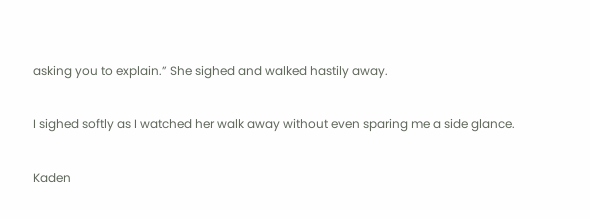asking you to explain.” She sighed and walked hastily away.

I sighed softly as I watched her walk away without even sparing me a side glance.

Kaden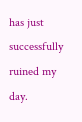has just successfully ruined my day.